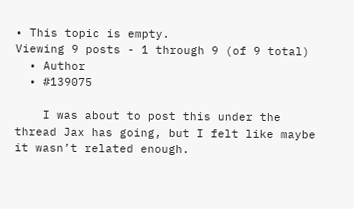• This topic is empty.
Viewing 9 posts - 1 through 9 (of 9 total)
  • Author
  • #139075

    I was about to post this under the thread Jax has going, but I felt like maybe it wasn’t related enough.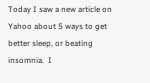Today I saw a new article on Yahoo about 5 ways to get better sleep, or beating insomnia.  I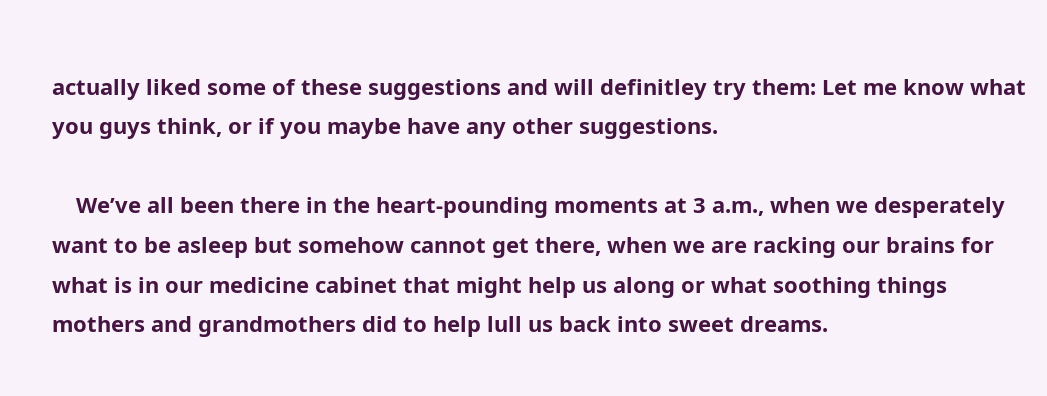actually liked some of these suggestions and will definitley try them: Let me know what you guys think, or if you maybe have any other suggestions.

    We’ve all been there in the heart-pounding moments at 3 a.m., when we desperately want to be asleep but somehow cannot get there, when we are racking our brains for what is in our medicine cabinet that might help us along or what soothing things mothers and grandmothers did to help lull us back into sweet dreams.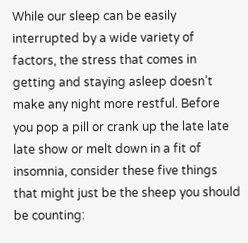While our sleep can be easily interrupted by a wide variety of factors, the stress that comes in getting and staying asleep doesn’t make any night more restful. Before you pop a pill or crank up the late late late show or melt down in a fit of insomnia, consider these five things that might just be the sheep you should be counting: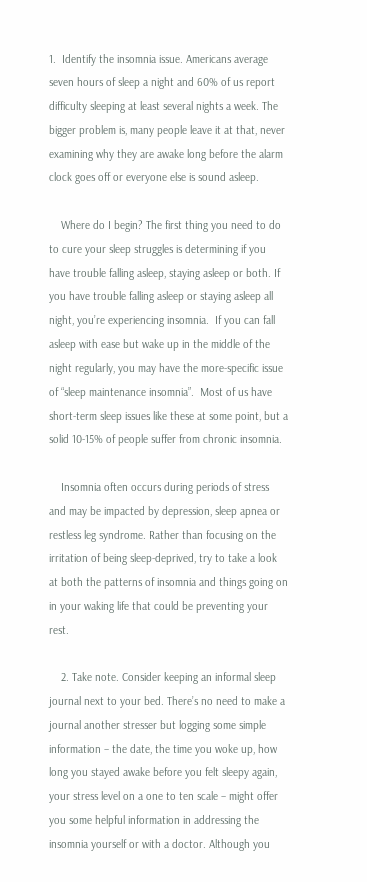1.  Identify the insomnia issue. Americans average seven hours of sleep a night and 60% of us report difficulty sleeping at least several nights a week. The bigger problem is, many people leave it at that, never examining why they are awake long before the alarm clock goes off or everyone else is sound asleep.

    Where do I begin? The first thing you need to do to cure your sleep struggles is determining if you have trouble falling asleep, staying asleep or both. If you have trouble falling asleep or staying asleep all night, you’re experiencing insomnia.  If you can fall asleep with ease but wake up in the middle of the night regularly, you may have the more-specific issue of “sleep maintenance insomnia”.  Most of us have short-term sleep issues like these at some point, but a solid 10-15% of people suffer from chronic insomnia.

    Insomnia often occurs during periods of stress and may be impacted by depression, sleep apnea or restless leg syndrome. Rather than focusing on the irritation of being sleep-deprived, try to take a look at both the patterns of insomnia and things going on in your waking life that could be preventing your rest.

    2. Take note. Consider keeping an informal sleep journal next to your bed. There’s no need to make a journal another stresser but logging some simple information – the date, the time you woke up, how long you stayed awake before you felt sleepy again, your stress level on a one to ten scale – might offer you some helpful information in addressing the insomnia yourself or with a doctor. Although you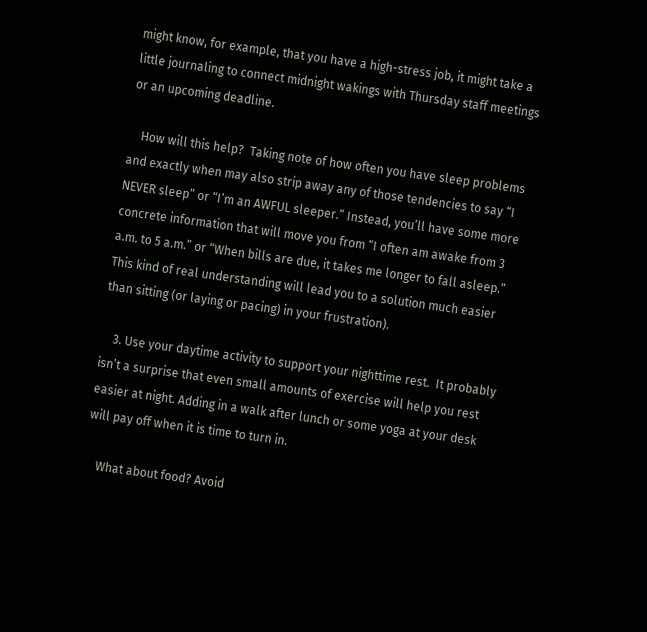might know, for example, that you have a high-stress job, it might take a little journaling to connect midnight wakings with Thursday staff meetings or an upcoming deadline.

    How will this help?  Taking note of how often you have sleep problems and exactly when may also strip away any of those tendencies to say “I NEVER sleep” or “I’m an AWFUL sleeper.” Instead, you’ll have some more concrete information that will move you from “I often am awake from 3 a.m. to 5 a.m.” or “When bills are due, it takes me longer to fall asleep.” This kind of real understanding will lead you to a solution much easier than sitting (or laying or pacing) in your frustration).

    3. Use your daytime activity to support your nighttime rest.  It probably isn’t a surprise that even small amounts of exercise will help you rest easier at night. Adding in a walk after lunch or some yoga at your desk will pay off when it is time to turn in.

    What about food? Avoid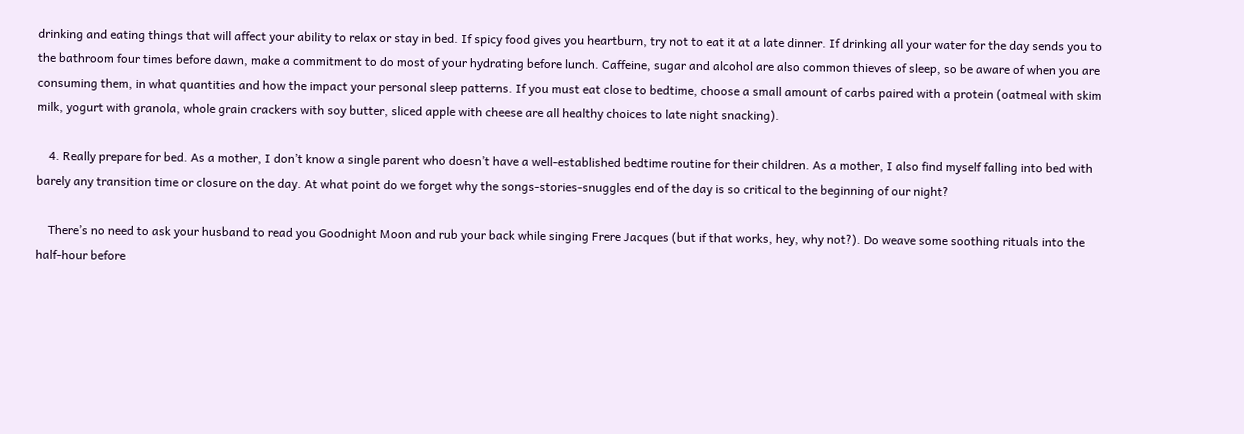drinking and eating things that will affect your ability to relax or stay in bed. If spicy food gives you heartburn, try not to eat it at a late dinner. If drinking all your water for the day sends you to the bathroom four times before dawn, make a commitment to do most of your hydrating before lunch. Caffeine, sugar and alcohol are also common thieves of sleep, so be aware of when you are consuming them, in what quantities and how the impact your personal sleep patterns. If you must eat close to bedtime, choose a small amount of carbs paired with a protein (oatmeal with skim milk, yogurt with granola, whole grain crackers with soy butter, sliced apple with cheese are all healthy choices to late night snacking).

    4. Really prepare for bed. As a mother, I don’t know a single parent who doesn’t have a well-established bedtime routine for their children. As a mother, I also find myself falling into bed with barely any transition time or closure on the day. At what point do we forget why the songs-stories-snuggles end of the day is so critical to the beginning of our night?

    There’s no need to ask your husband to read you Goodnight Moon and rub your back while singing Frere Jacques (but if that works, hey, why not?). Do weave some soothing rituals into the half-hour before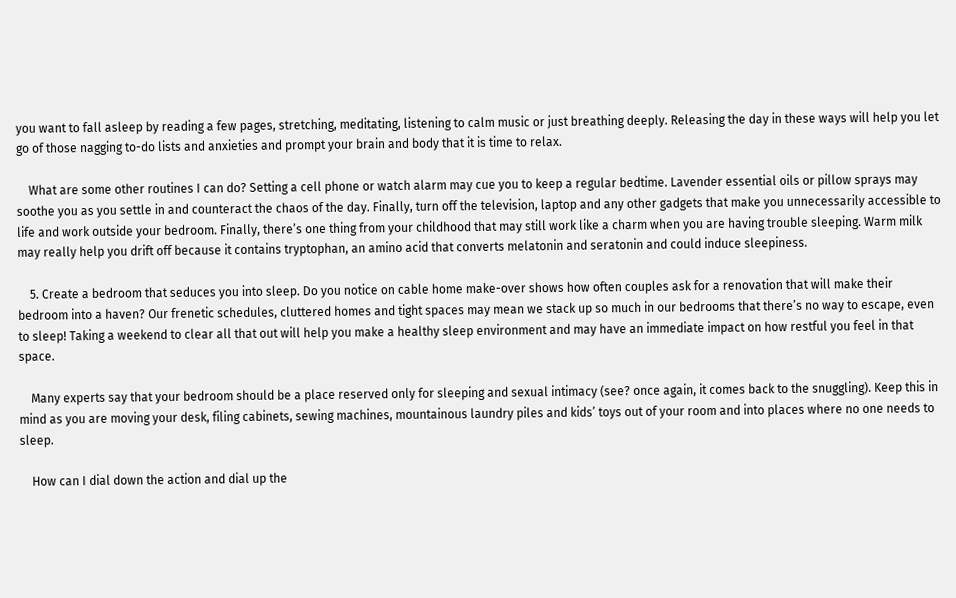you want to fall asleep by reading a few pages, stretching, meditating, listening to calm music or just breathing deeply. Releasing the day in these ways will help you let go of those nagging to-do lists and anxieties and prompt your brain and body that it is time to relax.

    What are some other routines I can do? Setting a cell phone or watch alarm may cue you to keep a regular bedtime. Lavender essential oils or pillow sprays may soothe you as you settle in and counteract the chaos of the day. Finally, turn off the television, laptop and any other gadgets that make you unnecessarily accessible to life and work outside your bedroom. Finally, there’s one thing from your childhood that may still work like a charm when you are having trouble sleeping. Warm milk may really help you drift off because it contains tryptophan, an amino acid that converts melatonin and seratonin and could induce sleepiness.

    5. Create a bedroom that seduces you into sleep. Do you notice on cable home make-over shows how often couples ask for a renovation that will make their bedroom into a haven? Our frenetic schedules, cluttered homes and tight spaces may mean we stack up so much in our bedrooms that there’s no way to escape, even to sleep! Taking a weekend to clear all that out will help you make a healthy sleep environment and may have an immediate impact on how restful you feel in that space.

    Many experts say that your bedroom should be a place reserved only for sleeping and sexual intimacy (see? once again, it comes back to the snuggling). Keep this in mind as you are moving your desk, filing cabinets, sewing machines, mountainous laundry piles and kids’ toys out of your room and into places where no one needs to sleep.

    How can I dial down the action and dial up the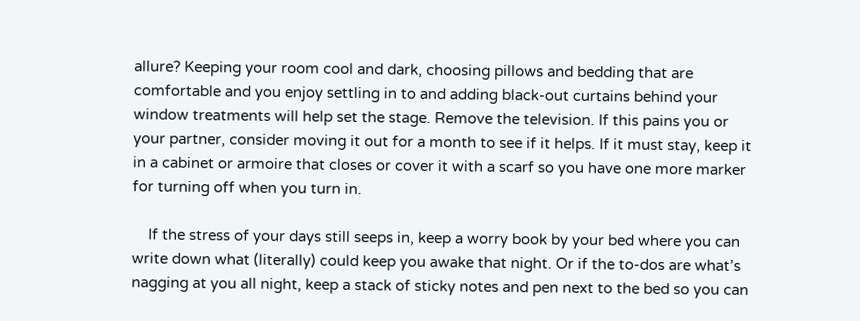allure? Keeping your room cool and dark, choosing pillows and bedding that are comfortable and you enjoy settling in to and adding black-out curtains behind your window treatments will help set the stage. Remove the television. If this pains you or your partner, consider moving it out for a month to see if it helps. If it must stay, keep it in a cabinet or armoire that closes or cover it with a scarf so you have one more marker for turning off when you turn in.

    If the stress of your days still seeps in, keep a worry book by your bed where you can write down what (literally) could keep you awake that night. Or if the to-dos are what’s nagging at you all night, keep a stack of sticky notes and pen next to the bed so you can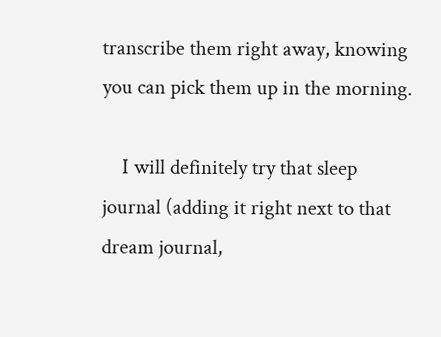transcribe them right away, knowing you can pick them up in the morning.

    I will definitely try that sleep journal (adding it right next to that dream journal,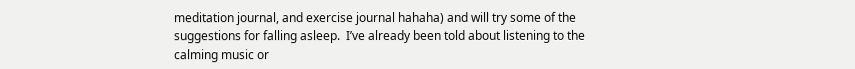meditation journal, and exercise journal hahaha) and will try some of the suggestions for falling asleep.  I’ve already been told about listening to the calming music or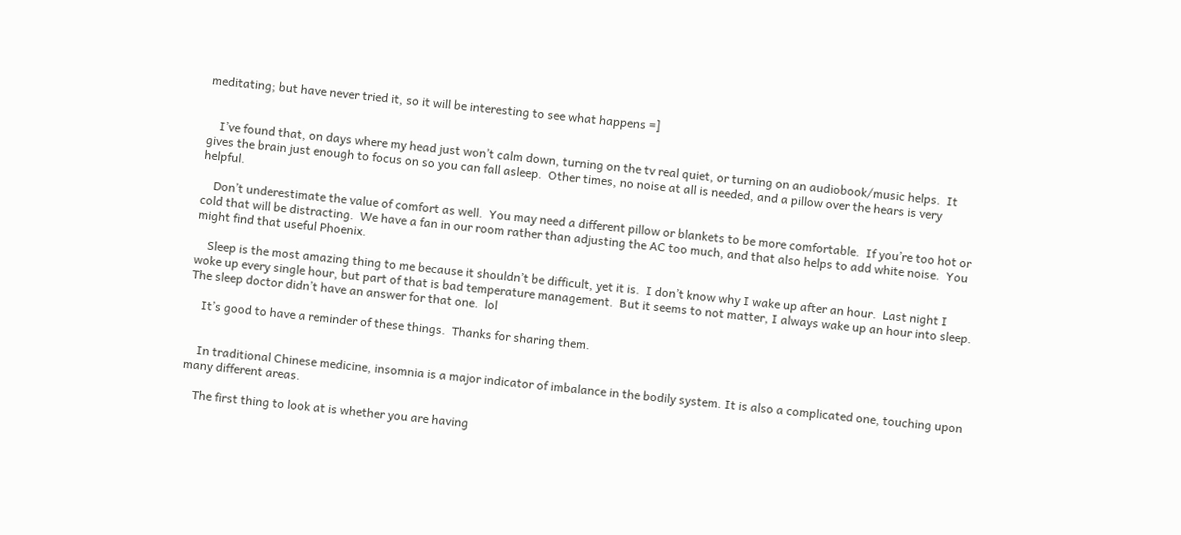meditating; but have never tried it, so it will be interesting to see what happens =]


    I’ve found that, on days where my head just won’t calm down, turning on the tv real quiet, or turning on an audiobook/music helps.  It gives the brain just enough to focus on so you can fall asleep.  Other times, no noise at all is needed, and a pillow over the hears is very helpful.

    Don’t underestimate the value of comfort as well.  You may need a different pillow or blankets to be more comfortable.  If you’re too hot or cold that will be distracting.  We have a fan in our room rather than adjusting the AC too much, and that also helps to add white noise.  You might find that useful Phoenix.

    Sleep is the most amazing thing to me because it shouldn’t be difficult, yet it is.  I don’t know why I wake up after an hour.  Last night I woke up every single hour, but part of that is bad temperature management.  But it seems to not matter, I always wake up an hour into sleep.  The sleep doctor didn’t have an answer for that one.  lol

    It’s good to have a reminder of these things.  Thanks for sharing them.


    In traditional Chinese medicine, insomnia is a major indicator of imbalance in the bodily system. It is also a complicated one, touching upon many different areas.

    The first thing to look at is whether you are having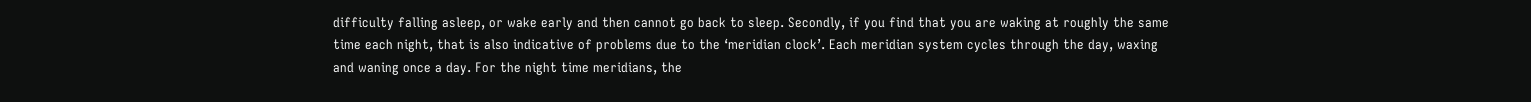difficulty falling asleep, or wake early and then cannot go back to sleep. Secondly, if you find that you are waking at roughly the same time each night, that is also indicative of problems due to the ‘meridian clock’. Each meridian system cycles through the day, waxing and waning once a day. For the night time meridians, the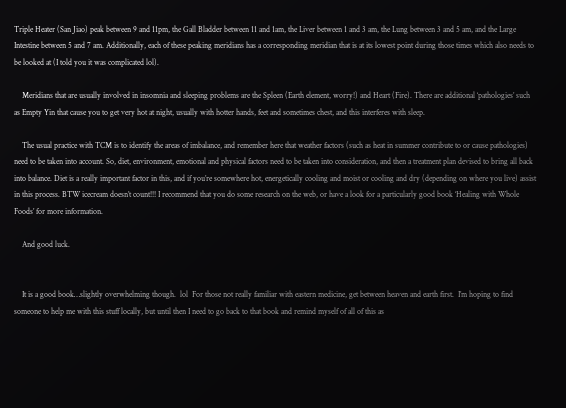Triple Heater (San Jiao) peak between 9 and 11pm, the Gall Bladder between 11 and 1am, the Liver between 1 and 3 am, the Lung between 3 and 5 am, and the Large Intestine between 5 and 7 am. Additionally, each of these peaking meridians has a corresponding meridian that is at its lowest point during those times which also needs to be looked at (I told you it was complicated lol).

    Meridians that are usually involved in insomnia and sleeping problems are the Spleen (Earth element, worry!) and Heart (Fire). There are additional ‘pathologies’ such as Empty Yin that cause you to get very hot at night, usually with hotter hands, feet and sometimes chest, and this interferes with sleep.

    The usual practice with TCM is to identify the areas of imbalance, and remember here that weather factors (such as heat in summer contribute to or cause pathologies) need to be taken into account. So, diet, environment, emotional and physical factors need to be taken into consideration, and then a treatment plan devised to bring all back into balance. Diet is a really important factor in this, and if you’re somewhere hot, energetically cooling and moist or cooling and dry (depending on where you live) assist in this process. BTW icecream doesn’t count!!! I recommend that you do some research on the web, or have a look for a particularly good book ‘Healing with Whole Foods’ for more information.

    And good luck.


    It is a good book…slightly overwhelming though.  lol  For those not really familiar with eastern medicine, get between heaven and earth first.  I’m hoping to find someone to help me with this stuff locally, but until then I need to go back to that book and remind myself of all of this as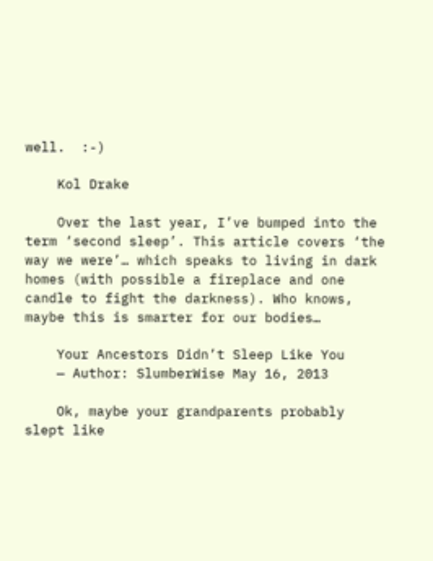well.  :-)

    Kol Drake

    Over the last year, I’ve bumped into the term ‘second sleep’. This article covers ‘the way we were’… which speaks to living in dark homes (with possible a fireplace and one candle to fight the darkness). Who knows, maybe this is smarter for our bodies…

    Your Ancestors Didn’t Sleep Like You
    — Author: SlumberWise May 16, 2013

    Ok, maybe your grandparents probably slept like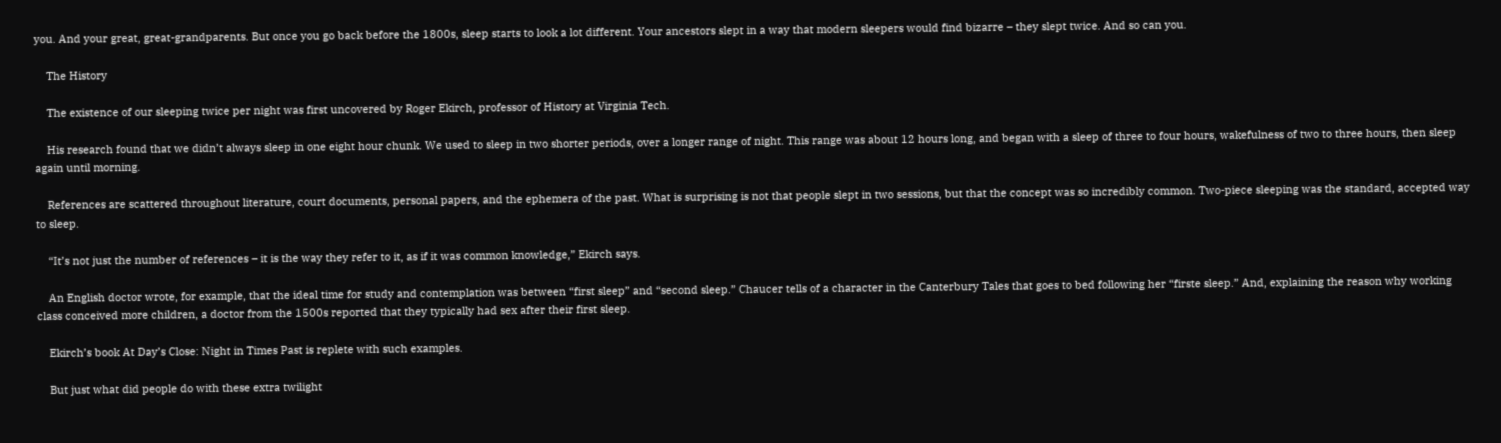you. And your great, great-grandparents. But once you go back before the 1800s, sleep starts to look a lot different. Your ancestors slept in a way that modern sleepers would find bizarre – they slept twice. And so can you.

    The History

    The existence of our sleeping twice per night was first uncovered by Roger Ekirch, professor of History at Virginia Tech.

    His research found that we didn’t always sleep in one eight hour chunk. We used to sleep in two shorter periods, over a longer range of night. This range was about 12 hours long, and began with a sleep of three to four hours, wakefulness of two to three hours, then sleep again until morning.

    References are scattered throughout literature, court documents, personal papers, and the ephemera of the past. What is surprising is not that people slept in two sessions, but that the concept was so incredibly common. Two-piece sleeping was the standard, accepted way to sleep.

    “It’s not just the number of references – it is the way they refer to it, as if it was common knowledge,” Ekirch says.

    An English doctor wrote, for example, that the ideal time for study and contemplation was between “first sleep” and “second sleep.” Chaucer tells of a character in the Canterbury Tales that goes to bed following her “firste sleep.” And, explaining the reason why working class conceived more children, a doctor from the 1500s reported that they typically had sex after their first sleep.

    Ekirch’s book At Day’s Close: Night in Times Past is replete with such examples.

    But just what did people do with these extra twilight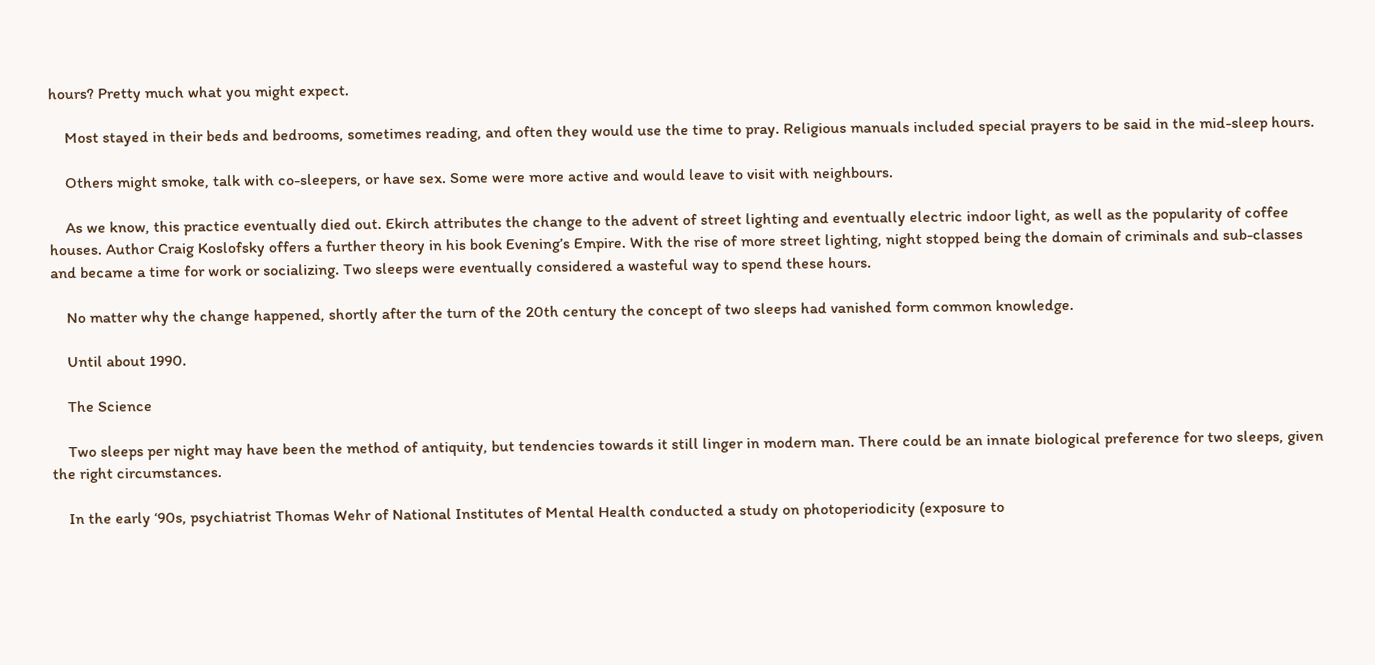hours? Pretty much what you might expect.

    Most stayed in their beds and bedrooms, sometimes reading, and often they would use the time to pray. Religious manuals included special prayers to be said in the mid-sleep hours.

    Others might smoke, talk with co-sleepers, or have sex. Some were more active and would leave to visit with neighbours.

    As we know, this practice eventually died out. Ekirch attributes the change to the advent of street lighting and eventually electric indoor light, as well as the popularity of coffee houses. Author Craig Koslofsky offers a further theory in his book Evening’s Empire. With the rise of more street lighting, night stopped being the domain of criminals and sub-classes and became a time for work or socializing. Two sleeps were eventually considered a wasteful way to spend these hours.

    No matter why the change happened, shortly after the turn of the 20th century the concept of two sleeps had vanished form common knowledge.

    Until about 1990.

    The Science

    Two sleeps per night may have been the method of antiquity, but tendencies towards it still linger in modern man. There could be an innate biological preference for two sleeps, given the right circumstances.

    In the early ‘90s, psychiatrist Thomas Wehr of National Institutes of Mental Health conducted a study on photoperiodicity (exposure to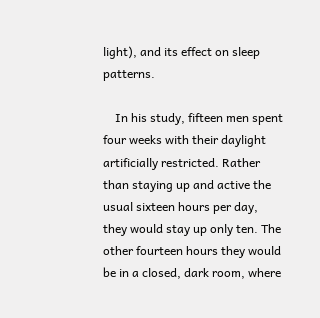light), and its effect on sleep patterns.

    In his study, fifteen men spent four weeks with their daylight artificially restricted. Rather than staying up and active the usual sixteen hours per day, they would stay up only ten. The other fourteen hours they would be in a closed, dark room, where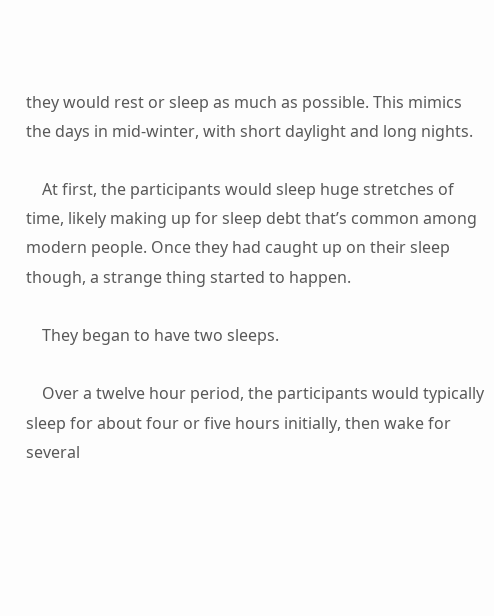they would rest or sleep as much as possible. This mimics the days in mid-winter, with short daylight and long nights.

    At first, the participants would sleep huge stretches of time, likely making up for sleep debt that’s common among modern people. Once they had caught up on their sleep though, a strange thing started to happen.

    They began to have two sleeps.

    Over a twelve hour period, the participants would typically sleep for about four or five hours initially, then wake for several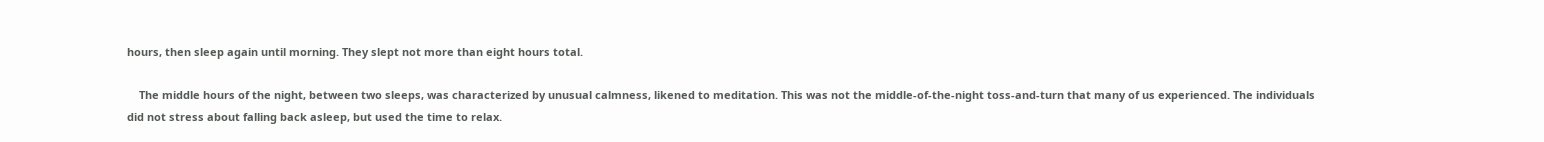hours, then sleep again until morning. They slept not more than eight hours total.

    The middle hours of the night, between two sleeps, was characterized by unusual calmness, likened to meditation. This was not the middle-of-the-night toss-and-turn that many of us experienced. The individuals did not stress about falling back asleep, but used the time to relax.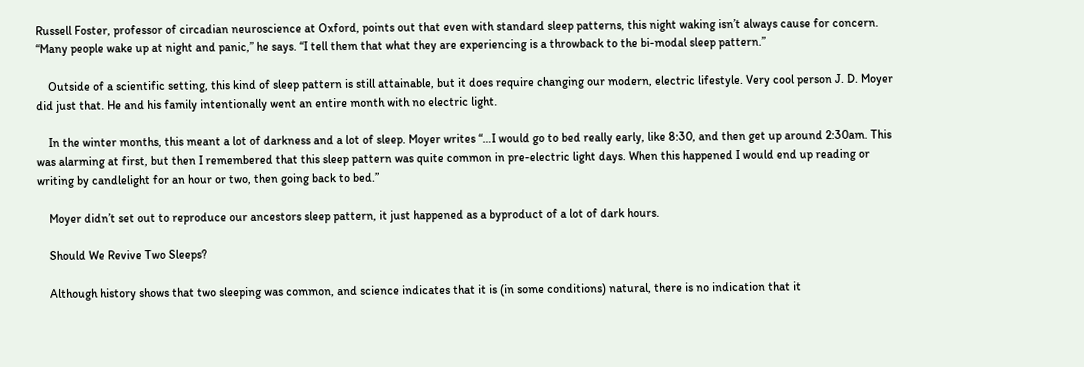Russell Foster, professor of circadian neuroscience at Oxford, points out that even with standard sleep patterns, this night waking isn’t always cause for concern. “Many people wake up at night and panic,” he says. “I tell them that what they are experiencing is a throwback to the bi-modal sleep pattern.”

    Outside of a scientific setting, this kind of sleep pattern is still attainable, but it does require changing our modern, electric lifestyle. Very cool person J. D. Moyer did just that. He and his family intentionally went an entire month with no electric light.

    In the winter months, this meant a lot of darkness and a lot of sleep. Moyer writes “…I would go to bed really early, like 8:30, and then get up around 2:30am. This was alarming at first, but then I remembered that this sleep pattern was quite common in pre-electric light days. When this happened I would end up reading or writing by candlelight for an hour or two, then going back to bed.”

    Moyer didn’t set out to reproduce our ancestors sleep pattern, it just happened as a byproduct of a lot of dark hours.

    Should We Revive Two Sleeps?

    Although history shows that two sleeping was common, and science indicates that it is (in some conditions) natural, there is no indication that it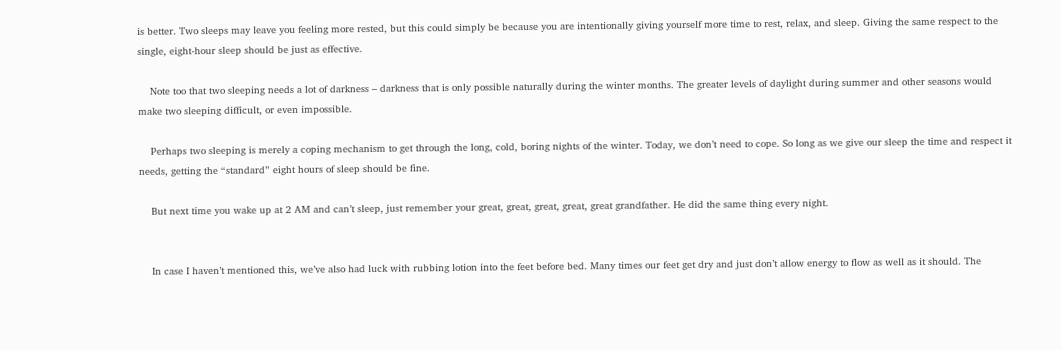is better. Two sleeps may leave you feeling more rested, but this could simply be because you are intentionally giving yourself more time to rest, relax, and sleep. Giving the same respect to the single, eight-hour sleep should be just as effective.

    Note too that two sleeping needs a lot of darkness – darkness that is only possible naturally during the winter months. The greater levels of daylight during summer and other seasons would make two sleeping difficult, or even impossible.

    Perhaps two sleeping is merely a coping mechanism to get through the long, cold, boring nights of the winter. Today, we don’t need to cope. So long as we give our sleep the time and respect it needs, getting the “standard” eight hours of sleep should be fine.

    But next time you wake up at 2 AM and can’t sleep, just remember your great, great, great, great, great grandfather. He did the same thing every night.


    In case I haven’t mentioned this, we’ve also had luck with rubbing lotion into the feet before bed. Many times our feet get dry and just don’t allow energy to flow as well as it should. The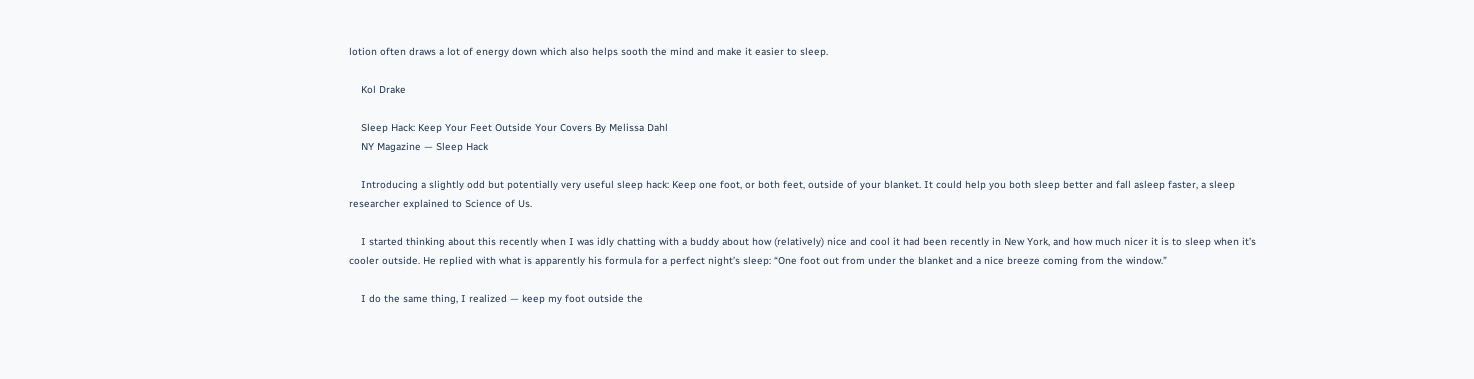lotion often draws a lot of energy down which also helps sooth the mind and make it easier to sleep.

    Kol Drake

    Sleep Hack: Keep Your Feet Outside Your Covers By Melissa Dahl
    NY Magazine — Sleep Hack

    Introducing a slightly odd but potentially very useful sleep hack: Keep one foot, or both feet, outside of your blanket. It could help you both sleep better and fall asleep faster, a sleep researcher explained to Science of Us.

    I started thinking about this recently when I was idly chatting with a buddy about how (relatively) nice and cool it had been recently in New York, and how much nicer it is to sleep when it’s cooler outside. He replied with what is apparently his formula for a perfect night’s sleep: “One foot out from under the blanket and a nice breeze coming from the window.”

    I do the same thing, I realized — keep my foot outside the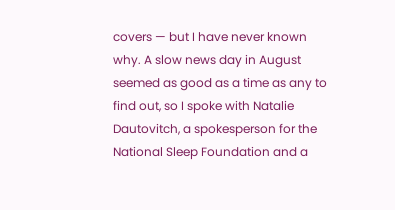covers — but I have never known why. A slow news day in August seemed as good as a time as any to find out, so I spoke with Natalie Dautovitch, a spokesperson for the National Sleep Foundation and a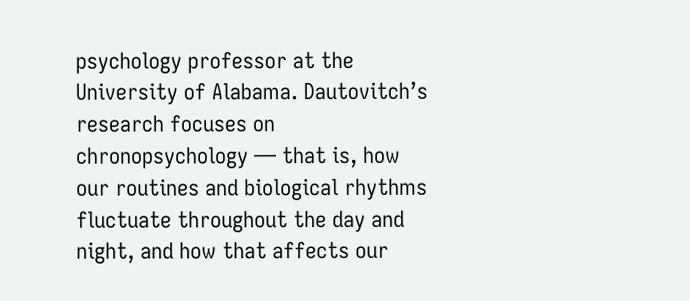psychology professor at the University of Alabama. Dautovitch’s research focuses on chronopsychology — that is, how our routines and biological rhythms fluctuate throughout the day and night, and how that affects our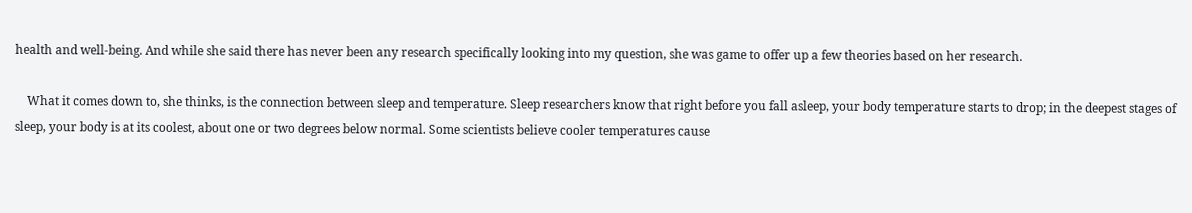health and well-being. And while she said there has never been any research specifically looking into my question, she was game to offer up a few theories based on her research.

    What it comes down to, she thinks, is the connection between sleep and temperature. Sleep researchers know that right before you fall asleep, your body temperature starts to drop; in the deepest stages of sleep, your body is at its coolest, about one or two degrees below normal. Some scientists believe cooler temperatures cause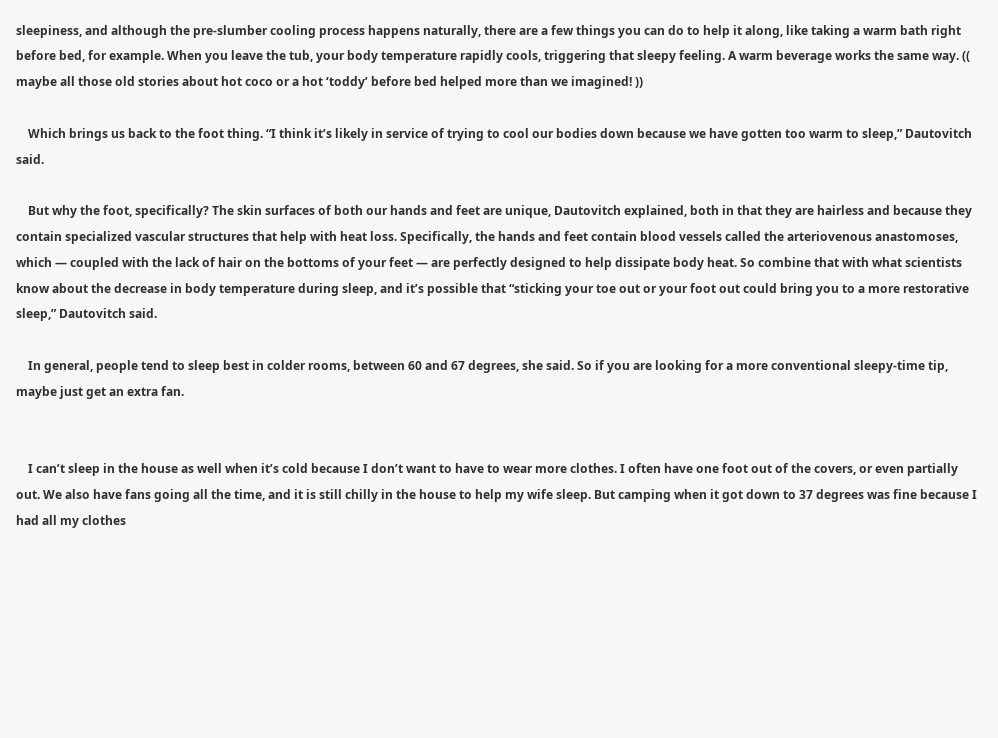sleepiness, and although the pre-slumber cooling process happens naturally, there are a few things you can do to help it along, like taking a warm bath right before bed, for example. When you leave the tub, your body temperature rapidly cools, triggering that sleepy feeling. A warm beverage works the same way. (( maybe all those old stories about hot coco or a hot ‘toddy’ before bed helped more than we imagined! ))

    Which brings us back to the foot thing. “I think it’s likely in service of trying to cool our bodies down because we have gotten too warm to sleep,” Dautovitch said.

    But why the foot, specifically? The skin surfaces of both our hands and feet are unique, Dautovitch explained, both in that they are hairless and because they contain specialized vascular structures that help with heat loss. Specifically, the hands and feet contain blood vessels called the arteriovenous anastomoses, which — coupled with the lack of hair on the bottoms of your feet — are perfectly designed to help dissipate body heat. So combine that with what scientists know about the decrease in body temperature during sleep, and it’s possible that “sticking your toe out or your foot out could bring you to a more restorative sleep,” Dautovitch said.

    In general, people tend to sleep best in colder rooms, between 60 and 67 degrees, she said. So if you are looking for a more conventional sleepy-time tip, maybe just get an extra fan.


    I can’t sleep in the house as well when it’s cold because I don’t want to have to wear more clothes. I often have one foot out of the covers, or even partially out. We also have fans going all the time, and it is still chilly in the house to help my wife sleep. But camping when it got down to 37 degrees was fine because I had all my clothes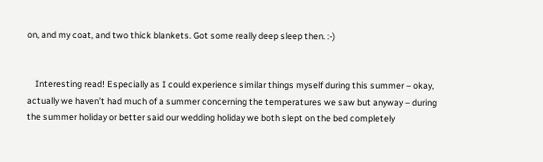on, and my coat, and two thick blankets. Got some really deep sleep then. :-)


    Interesting read! Especially as I could experience similar things myself during this summer – okay, actually we haven’t had much of a summer concerning the temperatures we saw but anyway – during the summer holiday or better said our wedding holiday we both slept on the bed completely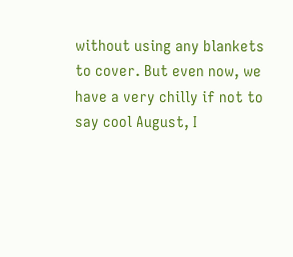without using any blankets to cover. But even now, we have a very chilly if not to say cool August, I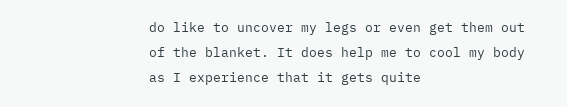do like to uncover my legs or even get them out of the blanket. It does help me to cool my body as I experience that it gets quite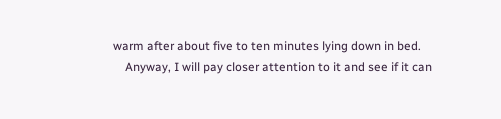warm after about five to ten minutes lying down in bed.
    Anyway, I will pay closer attention to it and see if it can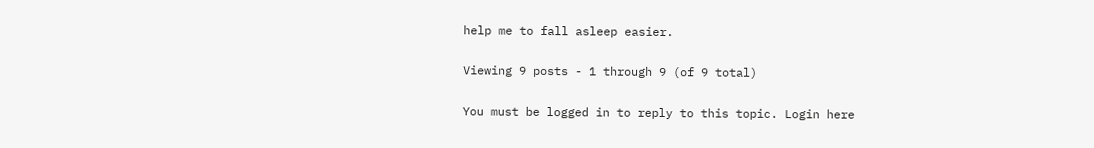help me to fall asleep easier.

Viewing 9 posts - 1 through 9 (of 9 total)

You must be logged in to reply to this topic. Login here